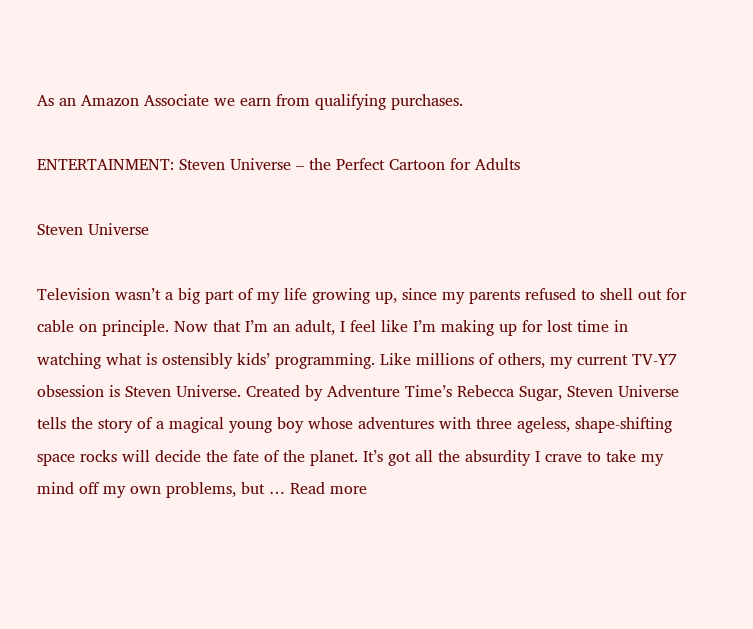As an Amazon Associate we earn from qualifying purchases.

ENTERTAINMENT: Steven Universe – the Perfect Cartoon for Adults

Steven Universe

Television wasn’t a big part of my life growing up, since my parents refused to shell out for cable on principle. Now that I’m an adult, I feel like I’m making up for lost time in watching what is ostensibly kids’ programming. Like millions of others, my current TV-Y7 obsession is Steven Universe. Created by Adventure Time’s Rebecca Sugar, Steven Universe tells the story of a magical young boy whose adventures with three ageless, shape-shifting space rocks will decide the fate of the planet. It’s got all the absurdity I crave to take my mind off my own problems, but … Read more